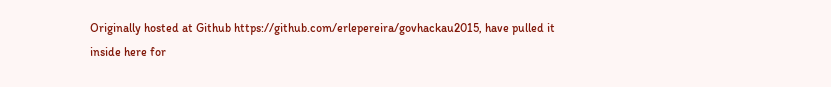Originally hosted at Github https://github.com/erlepereira/govhackau2015, have pulled it inside here for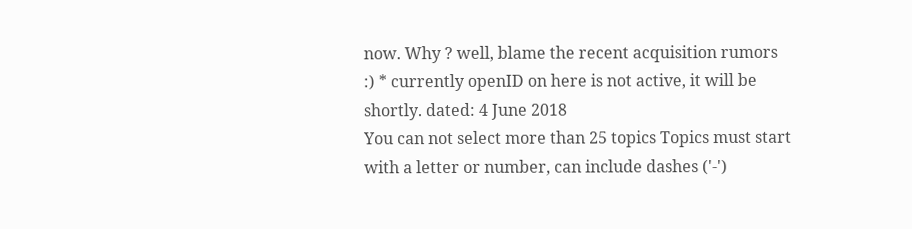now. Why ? well, blame the recent acquisition rumors :) * currently openID on here is not active, it will be shortly. dated: 4 June 2018
You can not select more than 25 topics Topics must start with a letter or number, can include dashes ('-')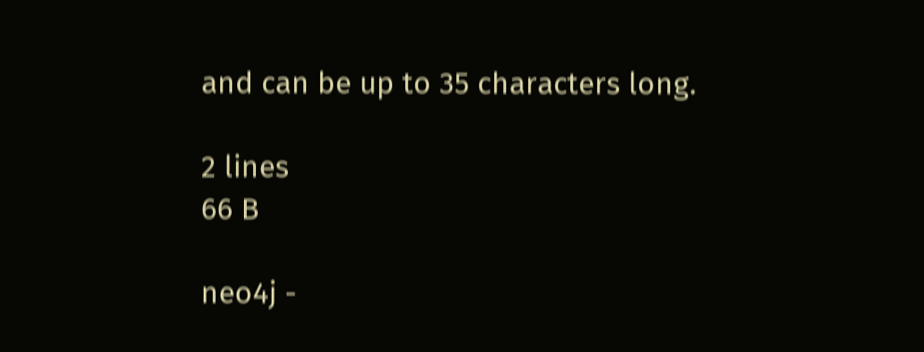and can be up to 35 characters long.

2 lines
66 B

neo4j -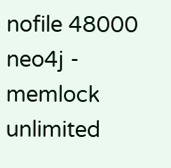nofile 48000
neo4j - memlock unlimited